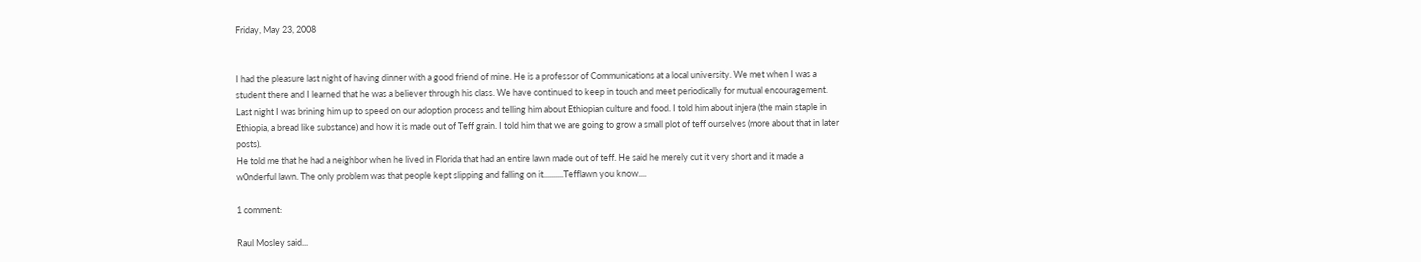Friday, May 23, 2008


I had the pleasure last night of having dinner with a good friend of mine. He is a professor of Communications at a local university. We met when I was a student there and I learned that he was a believer through his class. We have continued to keep in touch and meet periodically for mutual encouragement. Last night I was brining him up to speed on our adoption process and telling him about Ethiopian culture and food. I told him about injera (the main staple in Ethiopia, a bread like substance) and how it is made out of Teff grain. I told him that we are going to grow a small plot of teff ourselves (more about that in later posts).
He told me that he had a neighbor when he lived in Florida that had an entire lawn made out of teff. He said he merely cut it very short and it made a w0nderful lawn. The only problem was that people kept slipping and falling on it..........Tefflawn you know....

1 comment:

Raul Mosley said...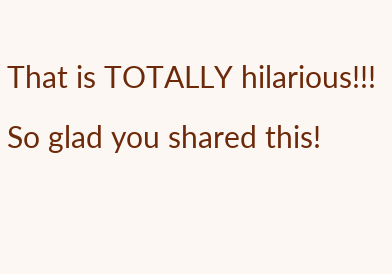That is TOTALLY hilarious!!! So glad you shared this!